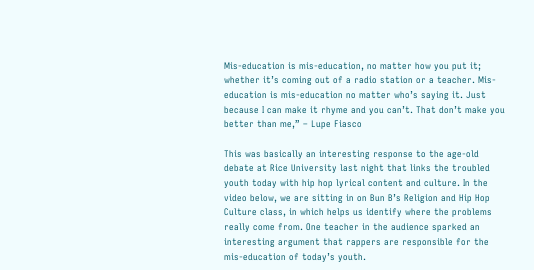Mis-education is mis-education, no matter how you put it; whether it’s coming out of a radio station or a teacher. Mis-education is mis-education no matter who’s saying it. Just because I can make it rhyme and you can’t. That don’t make you better than me,” – Lupe Fiasco

This was basically an interesting response to the age-old debate at Rice University last night that links the troubled youth today with hip hop lyrical content and culture. In the video below, we are sitting in on Bun B’s Religion and Hip Hop Culture class, in which helps us identify where the problems really come from. One teacher in the audience sparked an interesting argument that rappers are responsible for the mis-education of today’s youth.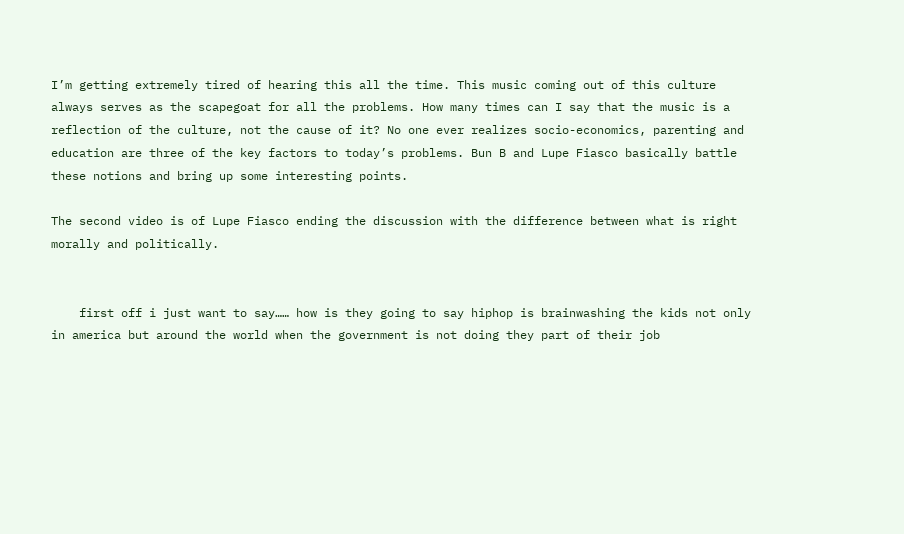I’m getting extremely tired of hearing this all the time. This music coming out of this culture always serves as the scapegoat for all the problems. How many times can I say that the music is a reflection of the culture, not the cause of it? No one ever realizes socio-economics, parenting and education are three of the key factors to today’s problems. Bun B and Lupe Fiasco basically battle these notions and bring up some interesting points.

The second video is of Lupe Fiasco ending the discussion with the difference between what is right morally and politically.


    first off i just want to say…… how is they going to say hiphop is brainwashing the kids not only in america but around the world when the government is not doing they part of their job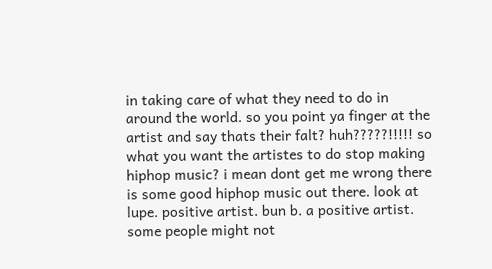in taking care of what they need to do in around the world. so you point ya finger at the artist and say thats their falt? huh?????!!!!! so what you want the artistes to do stop making hiphop music? i mean dont get me wrong there is some good hiphop music out there. look at lupe. positive artist. bun b. a positive artist. some people might not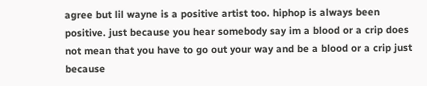agree but lil wayne is a positive artist too. hiphop is always been positive. just because you hear somebody say im a blood or a crip does not mean that you have to go out your way and be a blood or a crip just because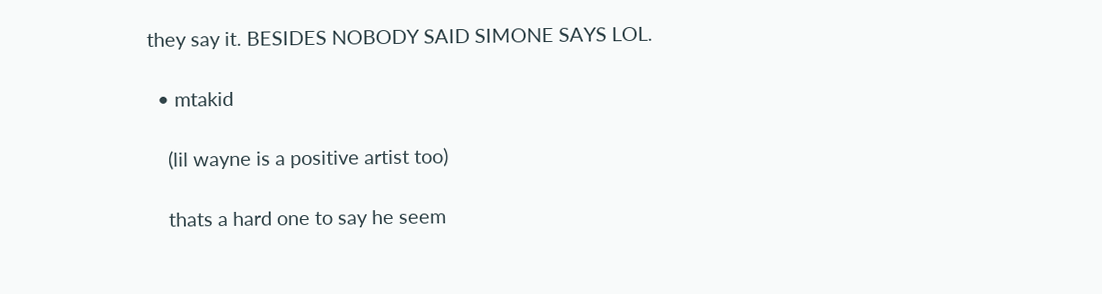they say it. BESIDES NOBODY SAID SIMONE SAYS LOL.

  • mtakid

    (lil wayne is a positive artist too)

    thats a hard one to say he seem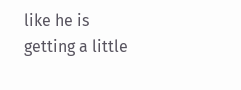like he is getting a little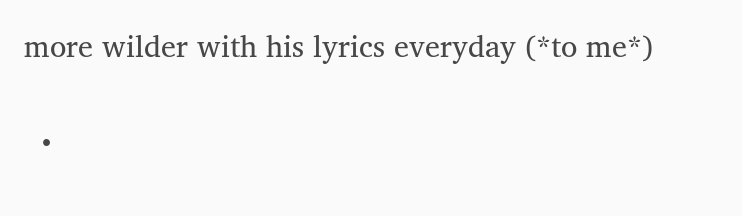more wilder with his lyrics everyday (*to me*)

  •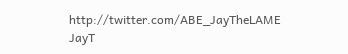http://twitter.com/ABE_JayTheLAME JayT